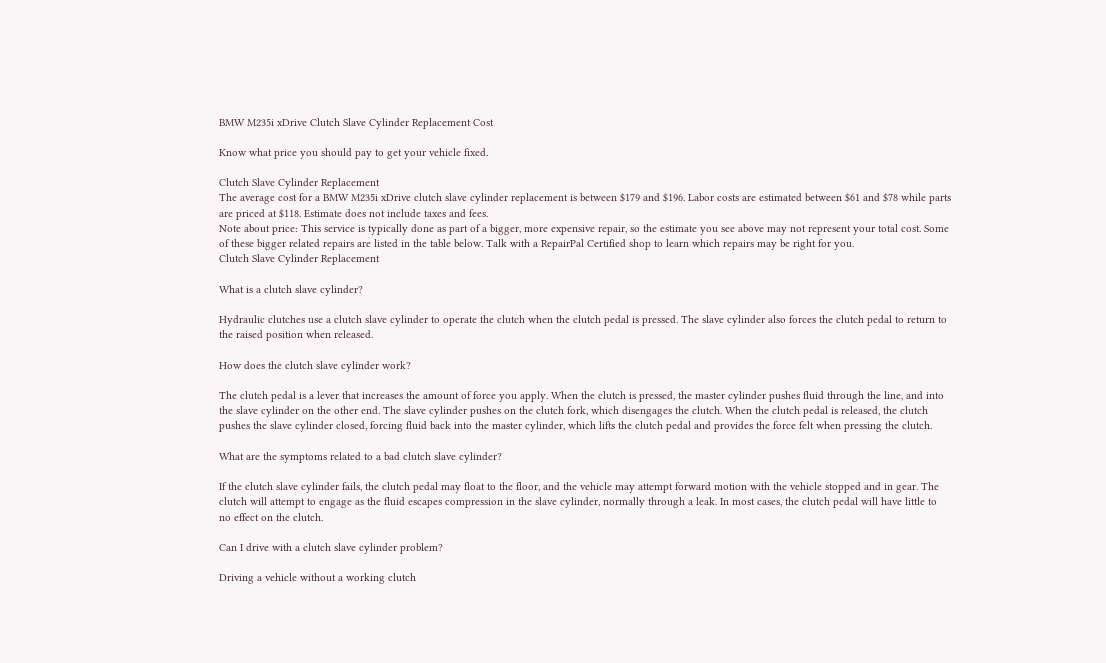BMW M235i xDrive Clutch Slave Cylinder Replacement Cost

Know what price you should pay to get your vehicle fixed.

Clutch Slave Cylinder Replacement
The average cost for a BMW M235i xDrive clutch slave cylinder replacement is between $179 and $196. Labor costs are estimated between $61 and $78 while parts are priced at $118. Estimate does not include taxes and fees.
Note about price: This service is typically done as part of a bigger, more expensive repair, so the estimate you see above may not represent your total cost. Some of these bigger related repairs are listed in the table below. Talk with a RepairPal Certified shop to learn which repairs may be right for you.
Clutch Slave Cylinder Replacement

What is a clutch slave cylinder?

Hydraulic clutches use a clutch slave cylinder to operate the clutch when the clutch pedal is pressed. The slave cylinder also forces the clutch pedal to return to the raised position when released.

How does the clutch slave cylinder work?

The clutch pedal is a lever that increases the amount of force you apply. When the clutch is pressed, the master cylinder pushes fluid through the line, and into the slave cylinder on the other end. The slave cylinder pushes on the clutch fork, which disengages the clutch. When the clutch pedal is released, the clutch pushes the slave cylinder closed, forcing fluid back into the master cylinder, which lifts the clutch pedal and provides the force felt when pressing the clutch.

What are the symptoms related to a bad clutch slave cylinder?

If the clutch slave cylinder fails, the clutch pedal may float to the floor, and the vehicle may attempt forward motion with the vehicle stopped and in gear. The clutch will attempt to engage as the fluid escapes compression in the slave cylinder, normally through a leak. In most cases, the clutch pedal will have little to no effect on the clutch.

Can I drive with a clutch slave cylinder problem?

Driving a vehicle without a working clutch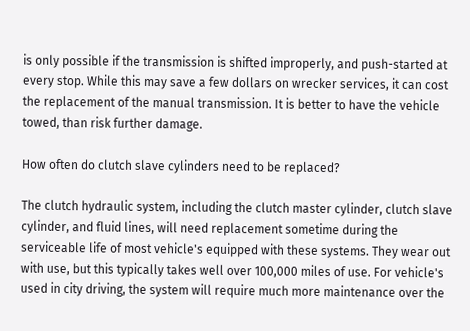is only possible if the transmission is shifted improperly, and push-started at every stop. While this may save a few dollars on wrecker services, it can cost the replacement of the manual transmission. It is better to have the vehicle towed, than risk further damage.

How often do clutch slave cylinders need to be replaced?

The clutch hydraulic system, including the clutch master cylinder, clutch slave cylinder, and fluid lines, will need replacement sometime during the serviceable life of most vehicle's equipped with these systems. They wear out with use, but this typically takes well over 100,000 miles of use. For vehicle's used in city driving, the system will require much more maintenance over the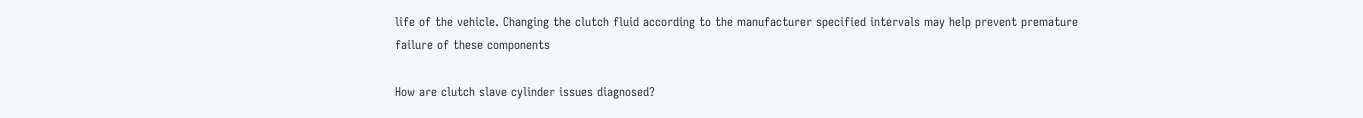life of the vehicle. Changing the clutch fluid according to the manufacturer specified intervals may help prevent premature failure of these components

How are clutch slave cylinder issues diagnosed?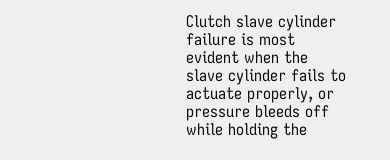Clutch slave cylinder failure is most evident when the slave cylinder fails to actuate properly, or pressure bleeds off while holding the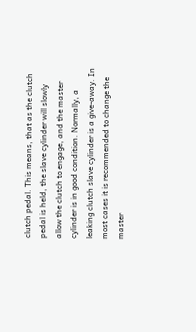clutch pedal. This means, that as the clutch pedal is held, the slave cylinder will slowly allow the clutch to engage, and the master cylinder is in good condition. Normally, a leaking clutch slave cylinder is a give-away. In most cases it is recommended to change the master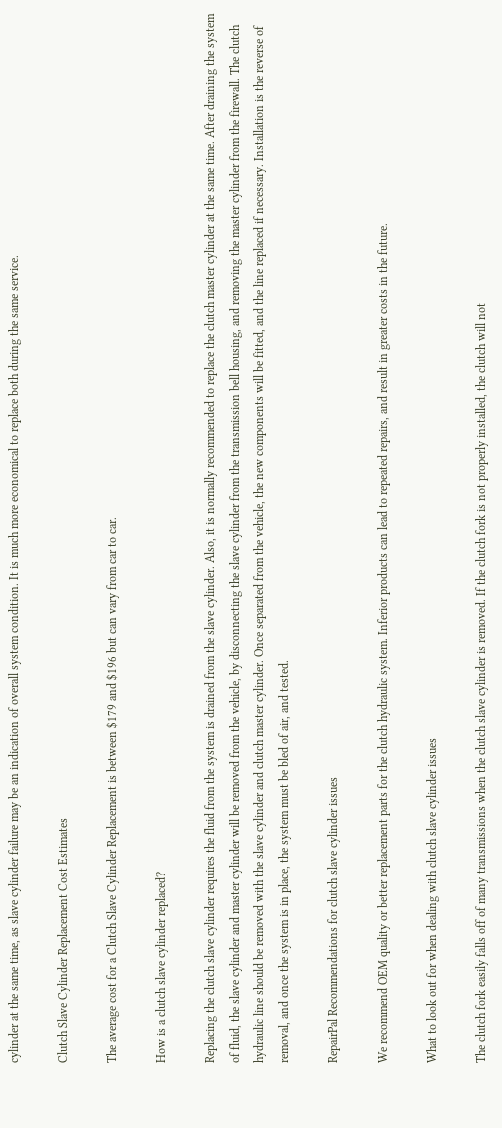cylinder at the same time, as slave cylinder failure may be an indication of overall system condition. It is much more economical to replace both during the same service.

Clutch Slave Cylinder Replacement Cost Estimates

The average cost for a Clutch Slave Cylinder Replacement is between $179 and $196 but can vary from car to car.

How is a clutch slave cylinder replaced?

Replacing the clutch slave cylinder requires the fluid from the system is drained from the slave cylinder. Also, it is normally recommended to replace the clutch master cylinder at the same time. After draining the system of fluid, the slave cylinder and master cylinder will be removed from the vehicle, by disconnecting the slave cylinder from the transmission bell housing, and removing the master cylinder from the firewall. The clutch hydraulic line should be removed with the slave cylinder and clutch master cylinder. Once separated from the vehicle, the new components will be fitted, and the line replaced if necessary. Installation is the reverse of removal, and once the system is in place, the system must be bled of air, and tested.

RepairPal Recommendations for clutch slave cylinder issues

We recommend OEM quality or better replacement parts for the clutch hydraulic system. Inferior products can lead to repeated repairs, and result in greater costs in the future.

What to look out for when dealing with clutch slave cylinder issues

The clutch fork easily falls off of many transmissions when the clutch slave cylinder is removed. If the clutch fork is not properly installed, the clutch will not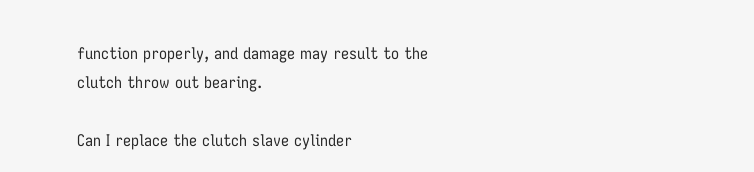function properly, and damage may result to the clutch throw out bearing.

Can I replace the clutch slave cylinder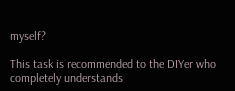myself?

This task is recommended to the DIYer who completely understands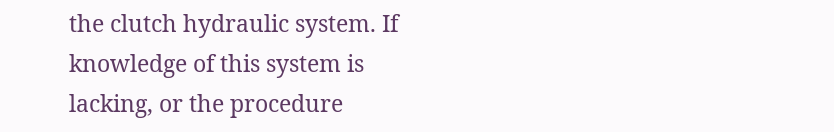the clutch hydraulic system. If knowledge of this system is lacking, or the procedure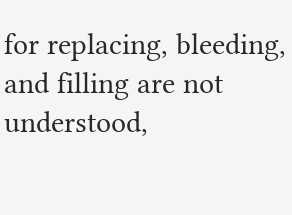for replacing, bleeding, and filling are not understood,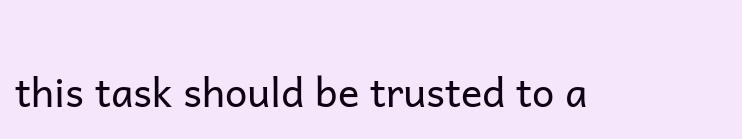this task should be trusted to a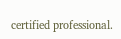certified professional.